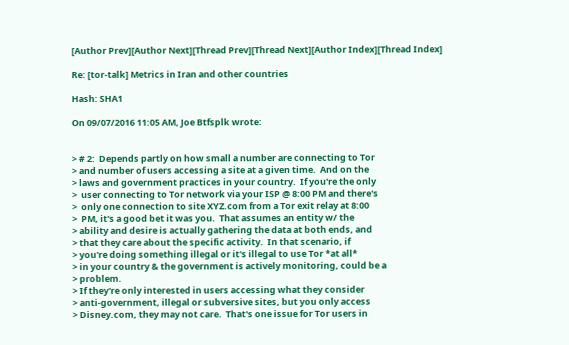[Author Prev][Author Next][Thread Prev][Thread Next][Author Index][Thread Index]

Re: [tor-talk] Metrics in Iran and other countries

Hash: SHA1

On 09/07/2016 11:05 AM, Joe Btfsplk wrote:


> # 2:  Depends partly on how small a number are connecting to Tor
> and number of users accessing a site at a given time.  And on the
> laws and government practices in your country.  If you're the only
>  user connecting to Tor network via your ISP @ 8:00 PM and there's
>  only one connection to site XYZ.com from a Tor exit relay at 8:00
>  PM, it's a good bet it was you.  That assumes an entity w/ the
> ability and desire is actually gathering the data at both ends, and
> that they care about the specific activity.  In that scenario, if
> you're doing something illegal or it's illegal to use Tor *at all*
> in your country & the government is actively monitoring, could be a
> problem.
> If they're only interested in users accessing what they consider
> anti-government, illegal or subversive sites, but you only access
> Disney.com, they may not care.  That's one issue for Tor users in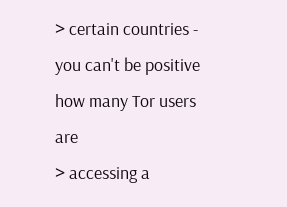> certain countries - you can't be positive how many Tor users are
> accessing a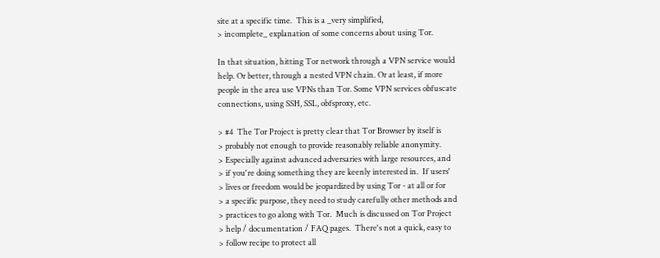site at a specific time.  This is a _very simplified,
> incomplete_ explanation of some concerns about using Tor.

In that situation, hitting Tor network through a VPN service would
help. Or better, through a nested VPN chain. Or at least, if more
people in the area use VPNs than Tor. Some VPN services obfuscate
connections, using SSH, SSL, obfsproxy, etc.

> #4  The Tor Project is pretty clear that Tor Browser by itself is
> probably not enough to provide reasonably reliable anonymity.
> Especially against advanced adversaries with large resources, and
> if you're doing something they are keenly interested in.  If users'
> lives or freedom would be jeopardized by using Tor - at all or for
> a specific purpose, they need to study carefully other methods and
> practices to go along with Tor.  Much is discussed on Tor Project
> help / documentation / FAQ pages.  There's not a quick, easy to
> follow recipe to protect all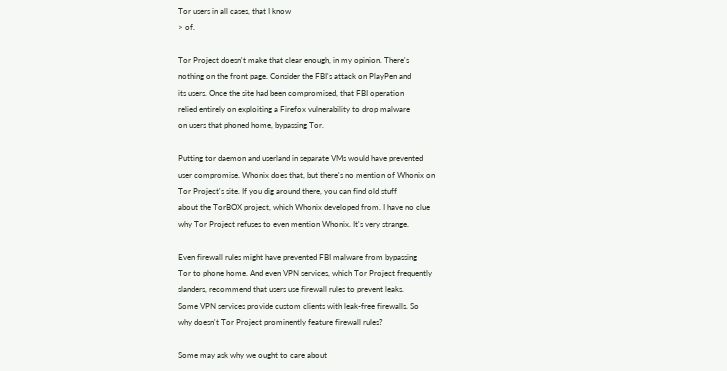Tor users in all cases, that I know
> of.

Tor Project doesn't make that clear enough, in my opinion. There's
nothing on the front page. Consider the FBI's attack on PlayPen and
its users. Once the site had been compromised, that FBI operation
relied entirely on exploiting a Firefox vulnerability to drop malware
on users that phoned home, bypassing Tor.

Putting tor daemon and userland in separate VMs would have prevented
user compromise. Whonix does that, but there's no mention of Whonix on
Tor Project's site. If you dig around there, you can find old stuff
about the TorBOX project, which Whonix developed from. I have no clue
why Tor Project refuses to even mention Whonix. It's very strange.

Even firewall rules might have prevented FBI malware from bypassing
Tor to phone home. And even VPN services, which Tor Project frequently
slanders, recommend that users use firewall rules to prevent leaks.
Some VPN services provide custom clients with leak-free firewalls. So
why doesn't Tor Project prominently feature firewall rules?

Some may ask why we ought to care about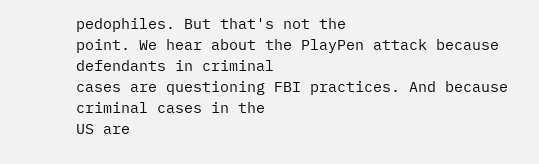pedophiles. But that's not the
point. We hear about the PlayPen attack because defendants in criminal
cases are questioning FBI practices. And because criminal cases in the
US are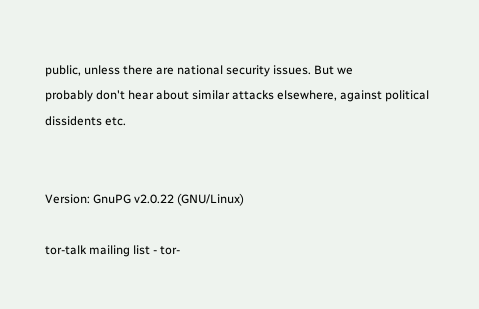public, unless there are national security issues. But we
probably don't hear about similar attacks elsewhere, against political
dissidents etc.


Version: GnuPG v2.0.22 (GNU/Linux)

tor-talk mailing list - tor-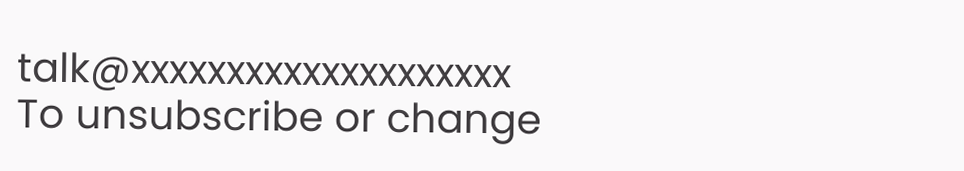talk@xxxxxxxxxxxxxxxxxxxx
To unsubscribe or change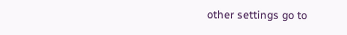other settings go to